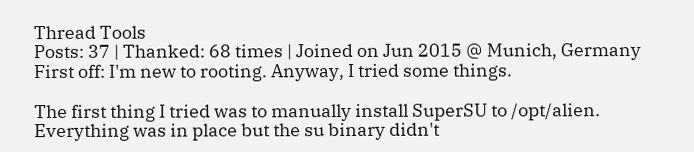Thread Tools
Posts: 37 | Thanked: 68 times | Joined on Jun 2015 @ Munich, Germany
First off: I'm new to rooting. Anyway, I tried some things.

The first thing I tried was to manually install SuperSU to /opt/alien. Everything was in place but the su binary didn't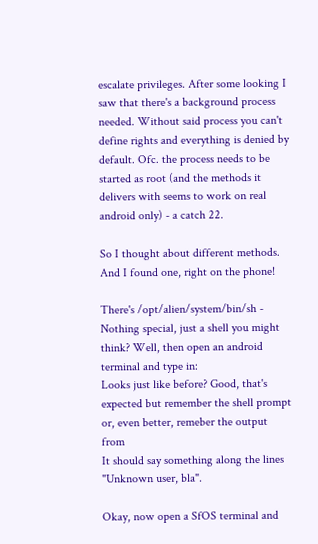escalate privileges. After some looking I saw that there's a background process needed. Without said process you can't define rights and everything is denied by default. Ofc. the process needs to be started as root (and the methods it delivers with seems to work on real android only) - a catch 22.

So I thought about different methods. And I found one, right on the phone!

There's /opt/alien/system/bin/sh - Nothing special, just a shell you might think? Well, then open an android terminal and type in:
Looks just like before? Good, that's expected but remember the shell prompt or, even better, remeber the output from
It should say something along the lines "Unknown user, bla".

Okay, now open a SfOS terminal and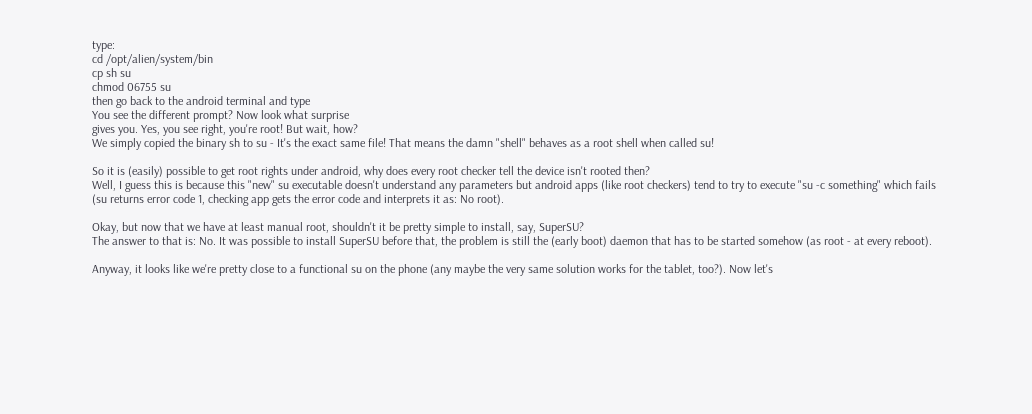type:
cd /opt/alien/system/bin
cp sh su
chmod 06755 su
then go back to the android terminal and type
You see the different prompt? Now look what surprise
gives you. Yes, you see right, you're root! But wait, how?
We simply copied the binary sh to su - It's the exact same file! That means the damn "shell" behaves as a root shell when called su!

So it is (easily) possible to get root rights under android, why does every root checker tell the device isn't rooted then?
Well, I guess this is because this "new" su executable doesn't understand any parameters but android apps (like root checkers) tend to try to execute "su -c something" which fails (su returns error code 1, checking app gets the error code and interprets it as: No root).

Okay, but now that we have at least manual root, shouldn't it be pretty simple to install, say, SuperSU?
The answer to that is: No. It was possible to install SuperSU before that, the problem is still the (early boot) daemon that has to be started somehow (as root - at every reboot).

Anyway, it looks like we're pretty close to a functional su on the phone (any maybe the very same solution works for the tablet, too?). Now let's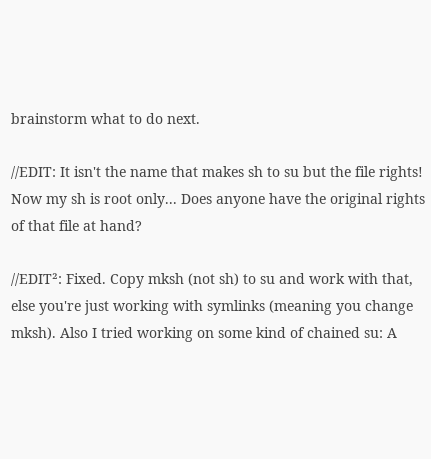brainstorm what to do next.

//EDIT: It isn't the name that makes sh to su but the file rights! Now my sh is root only... Does anyone have the original rights of that file at hand?

//EDIT²: Fixed. Copy mksh (not sh) to su and work with that, else you're just working with symlinks (meaning you change mksh). Also I tried working on some kind of chained su: A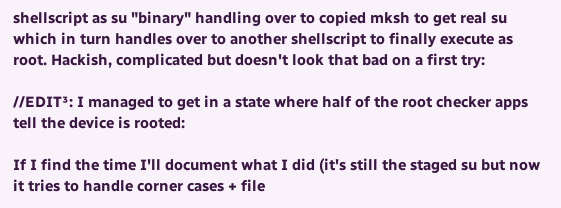shellscript as su "binary" handling over to copied mksh to get real su which in turn handles over to another shellscript to finally execute as root. Hackish, complicated but doesn't look that bad on a first try:

//EDIT³: I managed to get in a state where half of the root checker apps tell the device is rooted:

If I find the time I'll document what I did (it's still the staged su but now it tries to handle corner cases + file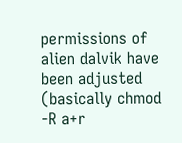permissions of alien dalvik have been adjusted (basically chmod -R a+r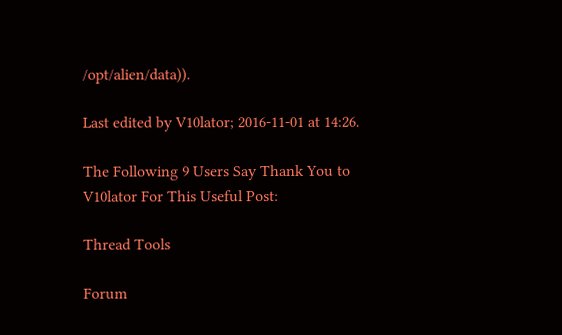/opt/alien/data)).

Last edited by V10lator; 2016-11-01 at 14:26.

The Following 9 Users Say Thank You to V10lator For This Useful Post:

Thread Tools

Forum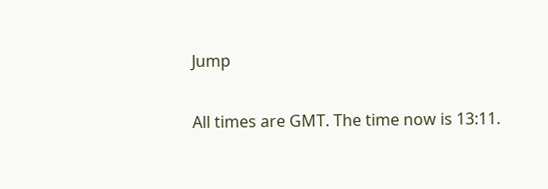Jump

All times are GMT. The time now is 13:11.